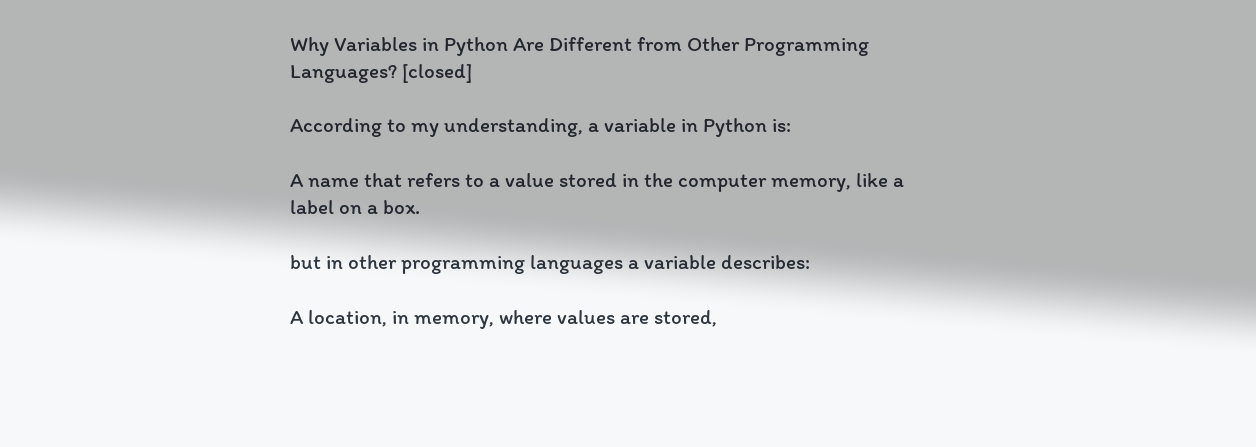Why Variables in Python Are Different from Other Programming Languages? [closed]

According to my understanding, a variable in Python is:

A name that refers to a value stored in the computer memory, like a label on a box.

but in other programming languages a variable describes:

A location, in memory, where values are stored,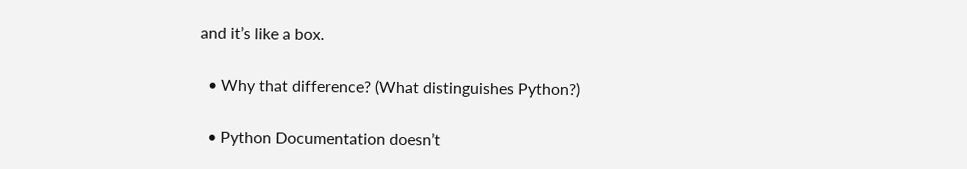and it’s like a box.

  • Why that difference? (What distinguishes Python?)

  • Python Documentation doesn’t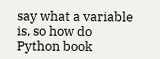say what a variable is, so how do Python book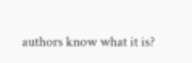authors know what it is?